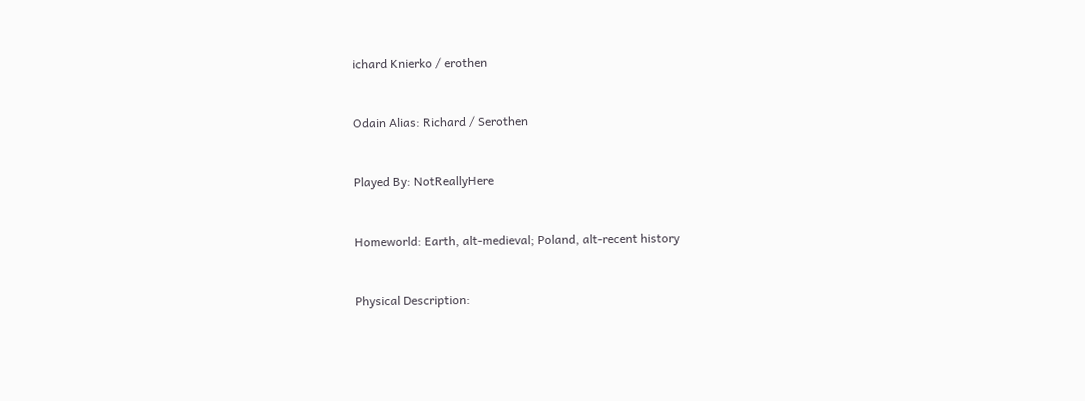ichard Knierko / erothen


Odain Alias: Richard / Serothen


Played By: NotReallyHere


Homeworld: Earth, alt-medieval; Poland, alt-recent history


Physical Description: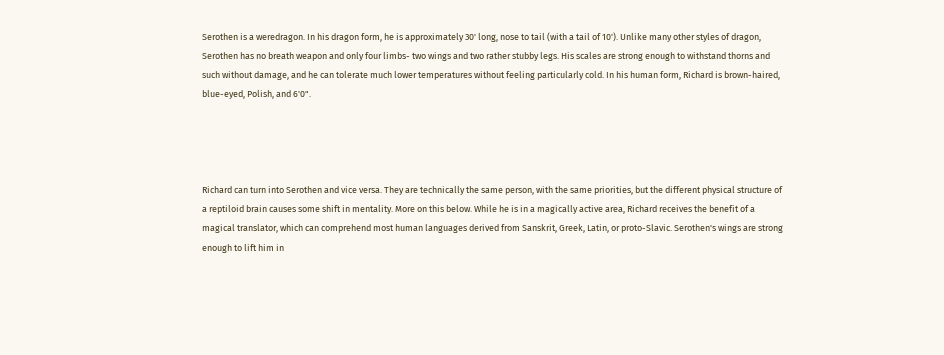Serothen is a weredragon. In his dragon form, he is approximately 30' long, nose to tail (with a tail of 10'). Unlike many other styles of dragon, Serothen has no breath weapon and only four limbs- two wings and two rather stubby legs. His scales are strong enough to withstand thorns and such without damage, and he can tolerate much lower temperatures without feeling particularly cold. In his human form, Richard is brown-haired, blue-eyed, Polish, and 6'0".




Richard can turn into Serothen and vice versa. They are technically the same person, with the same priorities, but the different physical structure of a reptiloid brain causes some shift in mentality. More on this below. While he is in a magically active area, Richard receives the benefit of a magical translator, which can comprehend most human languages derived from Sanskrit, Greek, Latin, or proto-Slavic. Serothen's wings are strong enough to lift him in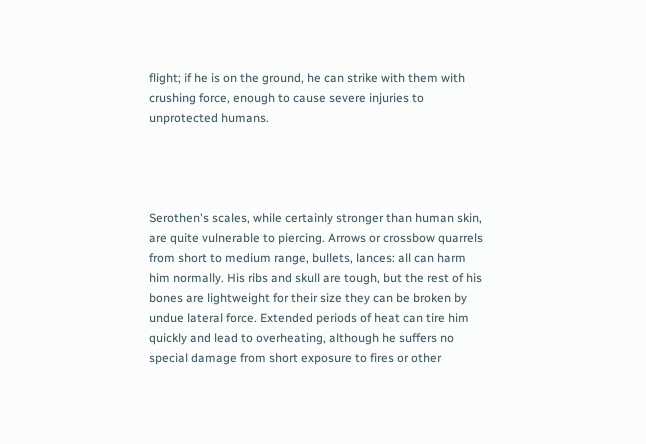flight; if he is on the ground, he can strike with them with crushing force, enough to cause severe injuries to unprotected humans.




Serothen's scales, while certainly stronger than human skin, are quite vulnerable to piercing. Arrows or crossbow quarrels from short to medium range, bullets, lances: all can harm him normally. His ribs and skull are tough, but the rest of his bones are lightweight for their size they can be broken by undue lateral force. Extended periods of heat can tire him quickly and lead to overheating, although he suffers no special damage from short exposure to fires or other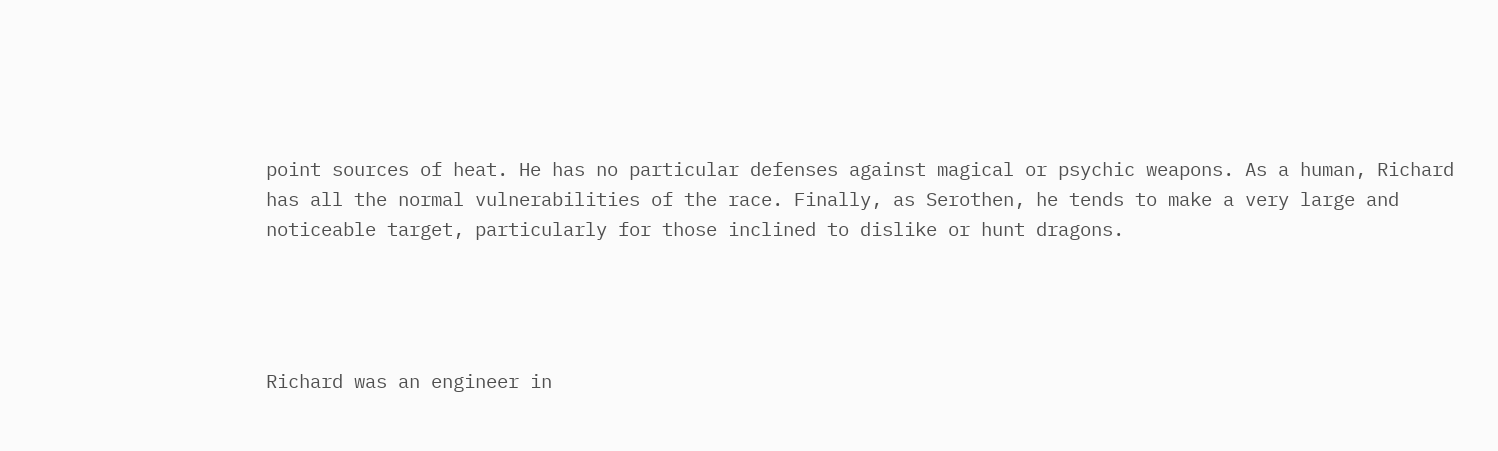point sources of heat. He has no particular defenses against magical or psychic weapons. As a human, Richard has all the normal vulnerabilities of the race. Finally, as Serothen, he tends to make a very large and noticeable target, particularly for those inclined to dislike or hunt dragons.




Richard was an engineer in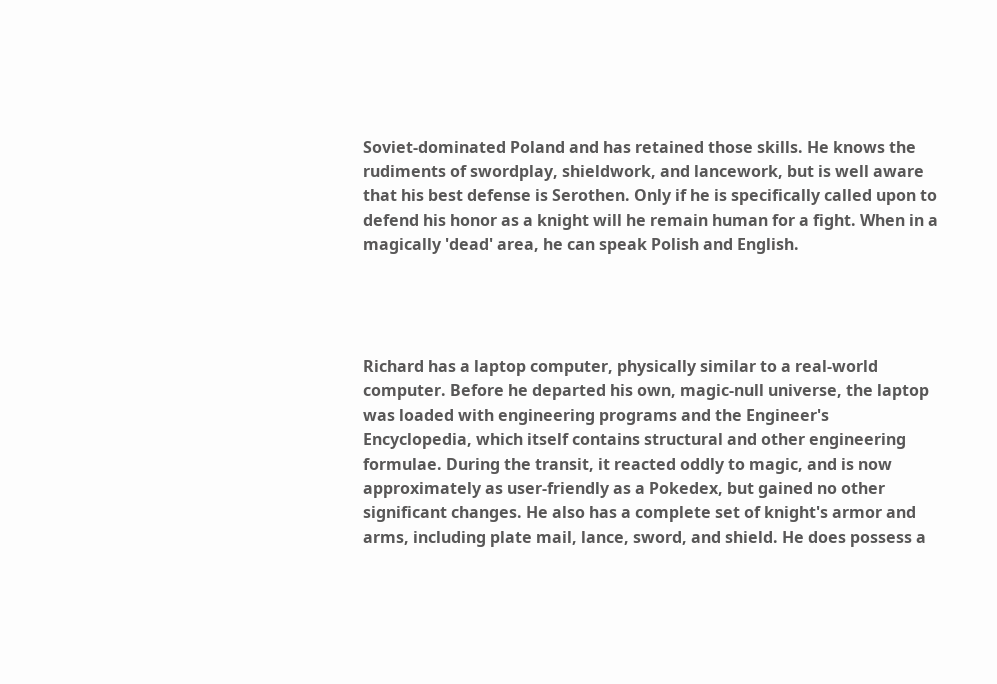Soviet-dominated Poland and has retained those skills. He knows the rudiments of swordplay, shieldwork, and lancework, but is well aware that his best defense is Serothen. Only if he is specifically called upon to defend his honor as a knight will he remain human for a fight. When in a magically 'dead' area, he can speak Polish and English.




Richard has a laptop computer, physically similar to a real-world computer. Before he departed his own, magic-null universe, the laptop was loaded with engineering programs and the Engineer's Encyclopedia, which itself contains structural and other engineering formulae. During the transit, it reacted oddly to magic, and is now approximately as user-friendly as a Pokedex, but gained no other significant changes. He also has a complete set of knight's armor and arms, including plate mail, lance, sword, and shield. He does possess a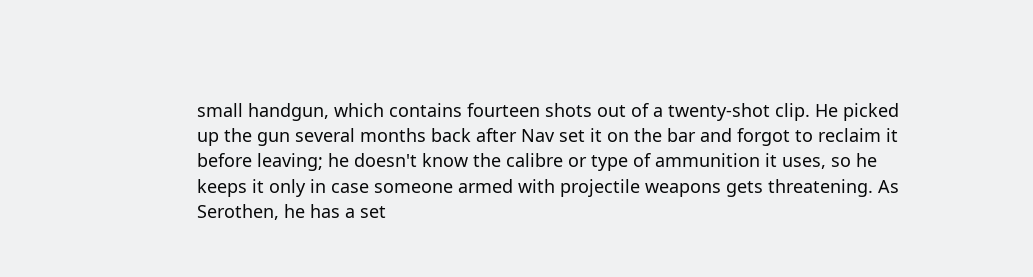small handgun, which contains fourteen shots out of a twenty-shot clip. He picked up the gun several months back after Nav set it on the bar and forgot to reclaim it before leaving; he doesn't know the calibre or type of ammunition it uses, so he keeps it only in case someone armed with projectile weapons gets threatening. As Serothen, he has a set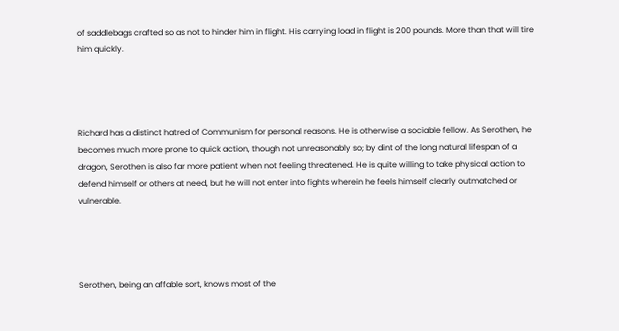of saddlebags crafted so as not to hinder him in flight. His carrying load in flight is 200 pounds. More than that will tire him quickly.




Richard has a distinct hatred of Communism for personal reasons. He is otherwise a sociable fellow. As Serothen, he becomes much more prone to quick action, though not unreasonably so; by dint of the long natural lifespan of a dragon, Serothen is also far more patient when not feeling threatened. He is quite willing to take physical action to defend himself or others at need, but he will not enter into fights wherein he feels himself clearly outmatched or vulnerable.




Serothen, being an affable sort, knows most of the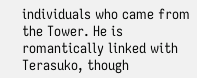individuals who came from the Tower. He is romantically linked with Terasuko, though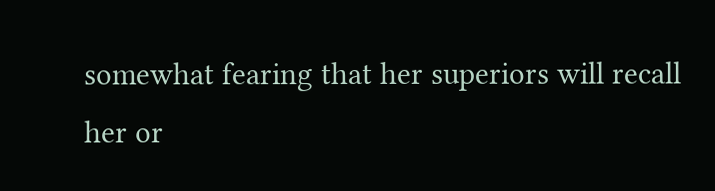somewhat fearing that her superiors will recall her or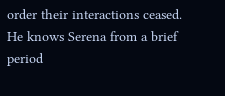order their interactions ceased. He knows Serena from a brief period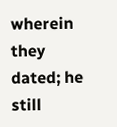wherein they dated; he still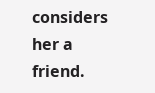considers her a friend.